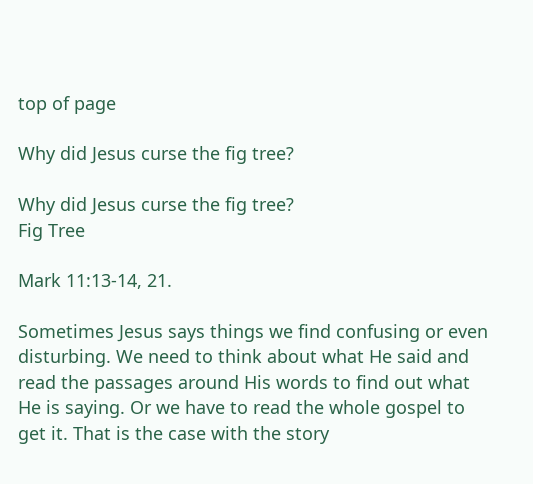top of page

Why did Jesus curse the fig tree?

Why did Jesus curse the fig tree?
Fig Tree

Mark 11:13-14, 21.

Sometimes Jesus says things we find confusing or even disturbing. We need to think about what He said and read the passages around His words to find out what He is saying. Or we have to read the whole gospel to get it. That is the case with the story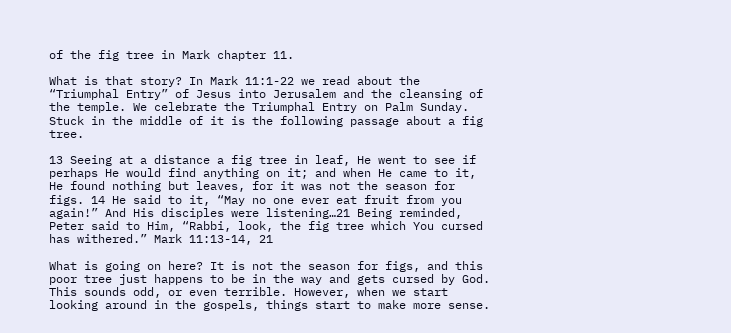of the fig tree in Mark chapter 11.

What is that story? In Mark 11:1-22 we read about the “Triumphal Entry” of Jesus into Jerusalem and the cleansing of the temple. We celebrate the Triumphal Entry on Palm Sunday. Stuck in the middle of it is the following passage about a fig tree.

13 Seeing at a distance a fig tree in leaf, He went to see if perhaps He would find anything on it; and when He came to it, He found nothing but leaves, for it was not the season for figs. 14 He said to it, “May no one ever eat fruit from you again!” And His disciples were listening…21 Being reminded, Peter said to Him, “Rabbi, look, the fig tree which You cursed has withered.” Mark 11:13-14, 21

What is going on here? It is not the season for figs, and this poor tree just happens to be in the way and gets cursed by God. This sounds odd, or even terrible. However, when we start looking around in the gospels, things start to make more sense.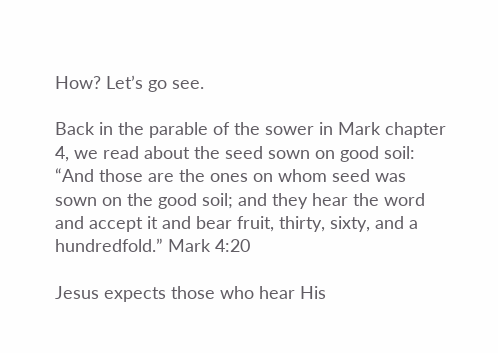How? Let’s go see.

Back in the parable of the sower in Mark chapter 4, we read about the seed sown on good soil: “And those are the ones on whom seed was sown on the good soil; and they hear the word and accept it and bear fruit, thirty, sixty, and a hundredfold.” Mark 4:20

Jesus expects those who hear His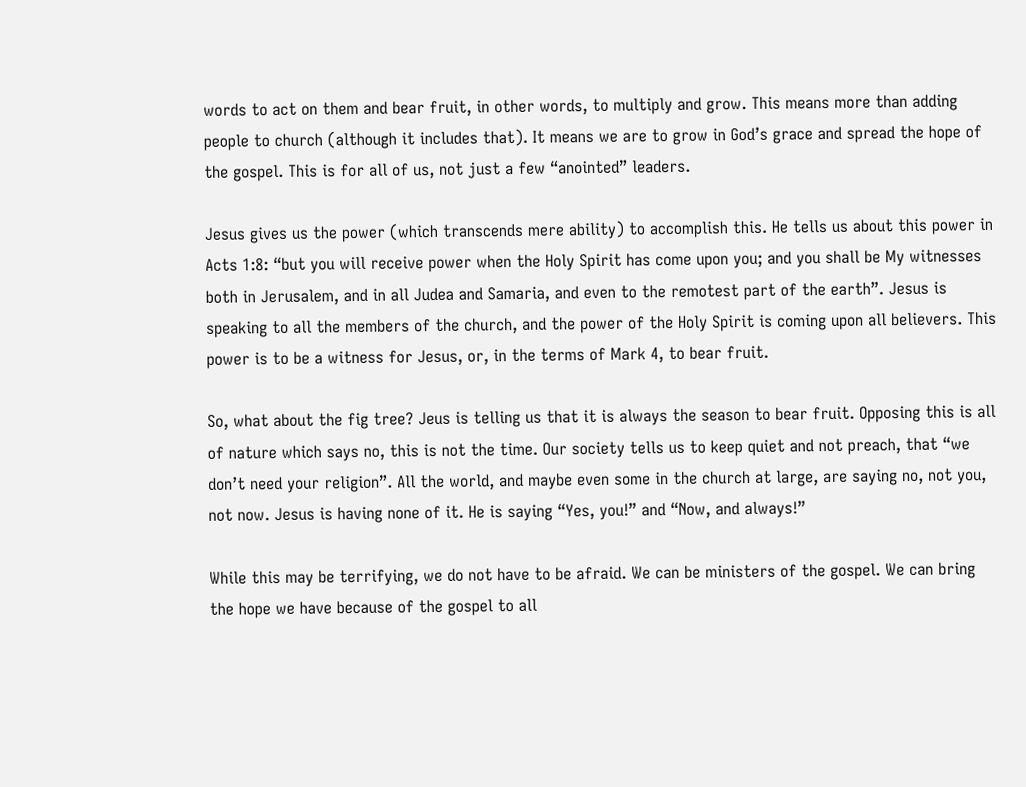words to act on them and bear fruit, in other words, to multiply and grow. This means more than adding people to church (although it includes that). It means we are to grow in God’s grace and spread the hope of the gospel. This is for all of us, not just a few “anointed” leaders.

Jesus gives us the power (which transcends mere ability) to accomplish this. He tells us about this power in Acts 1:8: “but you will receive power when the Holy Spirit has come upon you; and you shall be My witnesses both in Jerusalem, and in all Judea and Samaria, and even to the remotest part of the earth”. Jesus is speaking to all the members of the church, and the power of the Holy Spirit is coming upon all believers. This power is to be a witness for Jesus, or, in the terms of Mark 4, to bear fruit.

So, what about the fig tree? Jeus is telling us that it is always the season to bear fruit. Opposing this is all of nature which says no, this is not the time. Our society tells us to keep quiet and not preach, that “we don’t need your religion”. All the world, and maybe even some in the church at large, are saying no, not you, not now. Jesus is having none of it. He is saying “Yes, you!” and “Now, and always!”

While this may be terrifying, we do not have to be afraid. We can be ministers of the gospel. We can bring the hope we have because of the gospel to all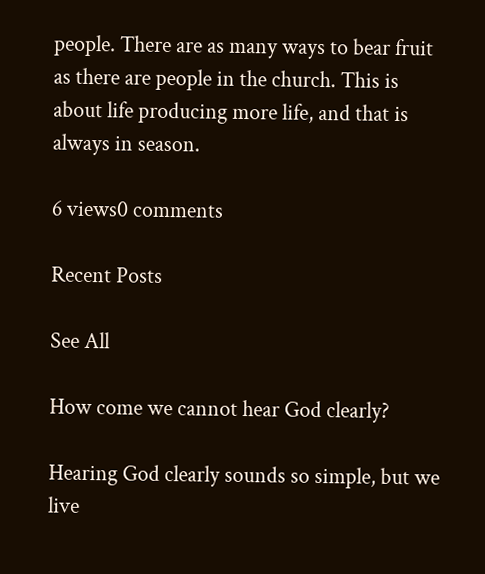people. There are as many ways to bear fruit as there are people in the church. This is about life producing more life, and that is always in season.

6 views0 comments

Recent Posts

See All

How come we cannot hear God clearly?

Hearing God clearly sounds so simple, but we live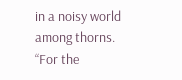in a noisy world among thorns. “For the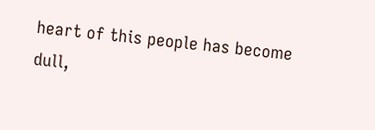heart of this people has become dull,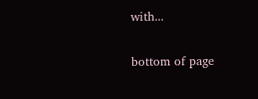with...


bottom of page